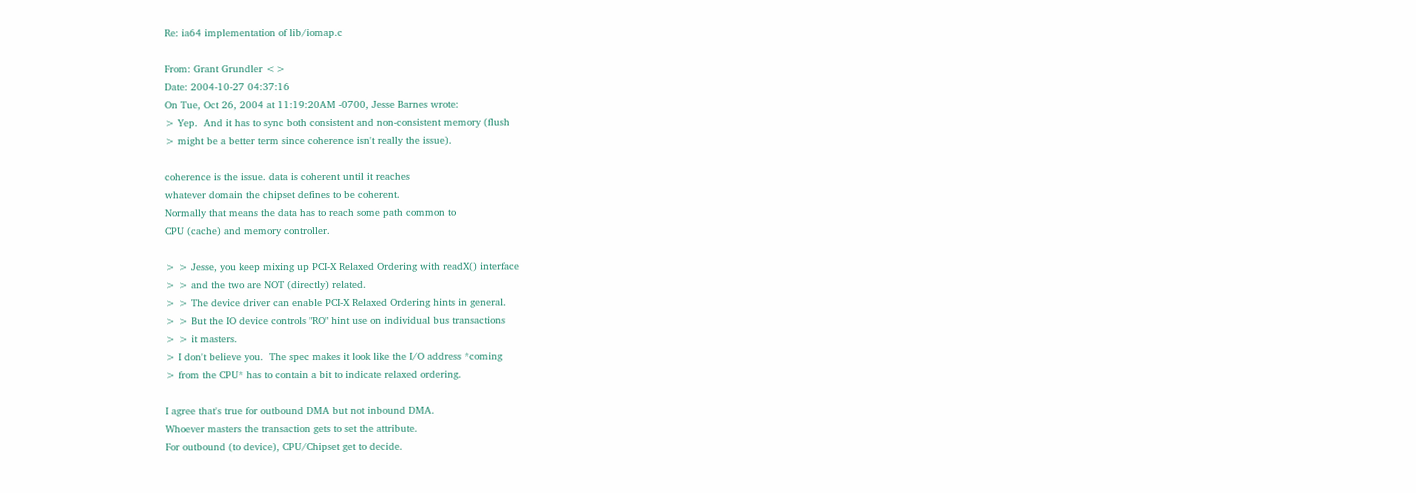Re: ia64 implementation of lib/iomap.c

From: Grant Grundler <>
Date: 2004-10-27 04:37:16
On Tue, Oct 26, 2004 at 11:19:20AM -0700, Jesse Barnes wrote:
> Yep.  And it has to sync both consistent and non-consistent memory (flush
> might be a better term since coherence isn't really the issue).

coherence is the issue. data is coherent until it reaches
whatever domain the chipset defines to be coherent.
Normally that means the data has to reach some path common to
CPU (cache) and memory controller.

> > Jesse, you keep mixing up PCI-X Relaxed Ordering with readX() interface
> > and the two are NOT (directly) related.
> > The device driver can enable PCI-X Relaxed Ordering hints in general.
> > But the IO device controls "RO" hint use on individual bus transactions
> > it masters.
> I don't believe you.  The spec makes it look like the I/O address *coming
> from the CPU* has to contain a bit to indicate relaxed ordering.

I agree that's true for outbound DMA but not inbound DMA.
Whoever masters the transaction gets to set the attribute.
For outbound (to device), CPU/Chipset get to decide.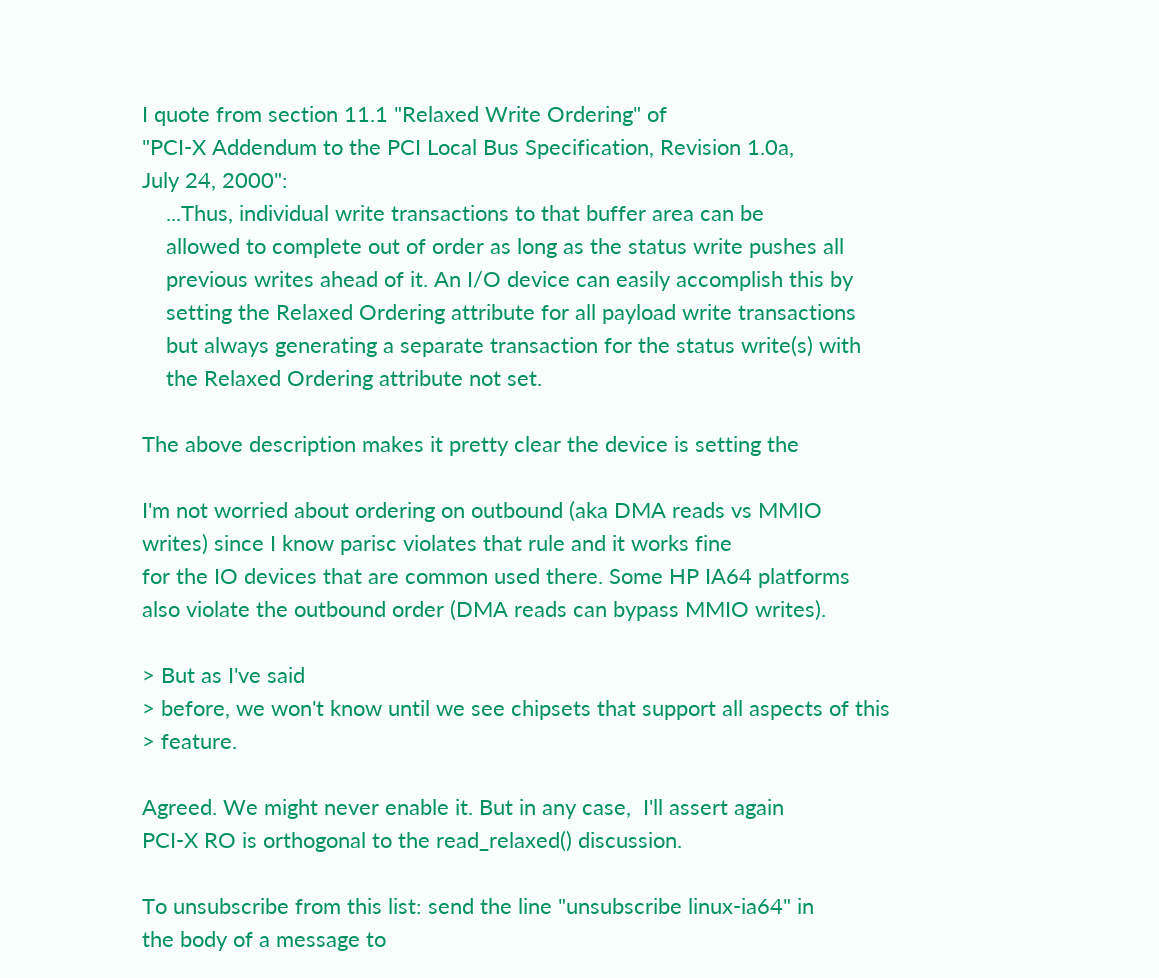I quote from section 11.1 "Relaxed Write Ordering" of
"PCI-X Addendum to the PCI Local Bus Specification, Revision 1.0a,
July 24, 2000":
    ...Thus, individual write transactions to that buffer area can be
    allowed to complete out of order as long as the status write pushes all
    previous writes ahead of it. An I/O device can easily accomplish this by
    setting the Relaxed Ordering attribute for all payload write transactions
    but always generating a separate transaction for the status write(s) with
    the Relaxed Ordering attribute not set.

The above description makes it pretty clear the device is setting the

I'm not worried about ordering on outbound (aka DMA reads vs MMIO
writes) since I know parisc violates that rule and it works fine
for the IO devices that are common used there. Some HP IA64 platforms
also violate the outbound order (DMA reads can bypass MMIO writes).

> But as I've said
> before, we won't know until we see chipsets that support all aspects of this
> feature.

Agreed. We might never enable it. But in any case,  I'll assert again
PCI-X RO is orthogonal to the read_relaxed() discussion.

To unsubscribe from this list: send the line "unsubscribe linux-ia64" in
the body of a message to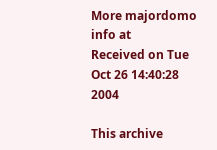More majordomo info at
Received on Tue Oct 26 14:40:28 2004

This archive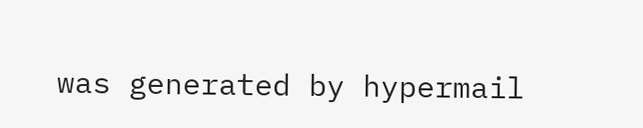was generated by hypermail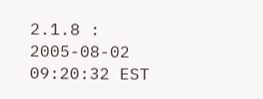2.1.8 : 2005-08-02 09:20:32 EST